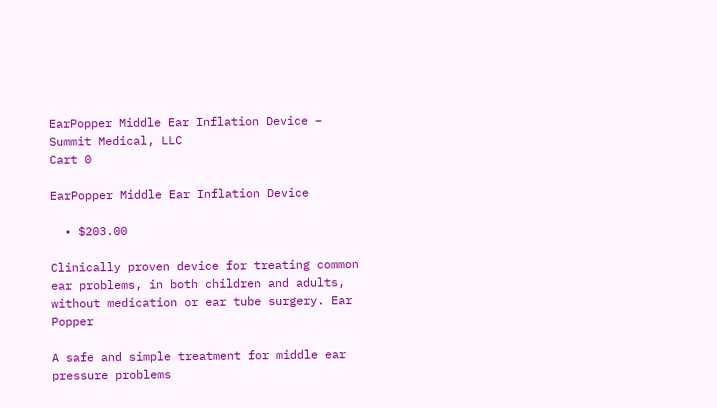EarPopper Middle Ear Inflation Device – Summit Medical, LLC
Cart 0

EarPopper Middle Ear Inflation Device

  • $203.00

Clinically proven device for treating common ear problems, in both children and adults, without medication or ear tube surgery. Ear Popper

A safe and simple treatment for middle ear pressure problems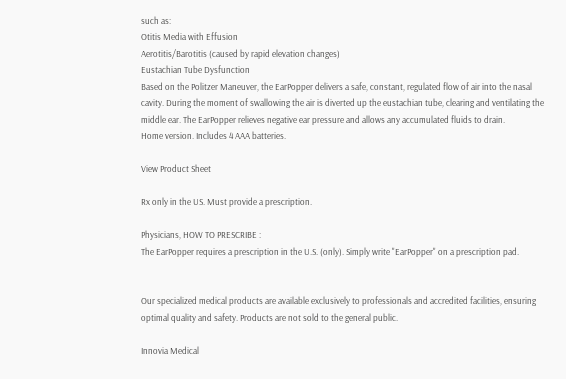such as:
Otitis Media with Effusion
Aerotitis/Barotitis (caused by rapid elevation changes)
Eustachian Tube Dysfunction
Based on the Politzer Maneuver, the EarPopper delivers a safe, constant, regulated flow of air into the nasal cavity. During the moment of swallowing the air is diverted up the eustachian tube, clearing and ventilating the middle ear. The EarPopper relieves negative ear pressure and allows any accumulated fluids to drain.
Home version. Includes 4 AAA batteries.

View Product Sheet

Rx only in the US. Must provide a prescription.

Physicians, HOW TO PRESCRIBE :
The EarPopper requires a prescription in the U.S. (only). Simply write "EarPopper" on a prescription pad.


Our specialized medical products are available exclusively to professionals and accredited facilities, ensuring optimal quality and safety. Products are not sold to the general public.

Innovia Medical